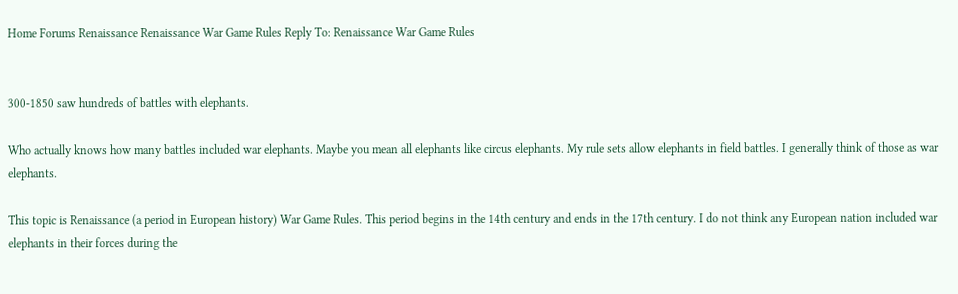Home Forums Renaissance Renaissance War Game Rules Reply To: Renaissance War Game Rules


300-1850 saw hundreds of battles with elephants.

Who actually knows how many battles included war elephants. Maybe you mean all elephants like circus elephants. My rule sets allow elephants in field battles. I generally think of those as war elephants.

This topic is Renaissance (a period in European history) War Game Rules. This period begins in the 14th century and ends in the 17th century. I do not think any European nation included war elephants in their forces during the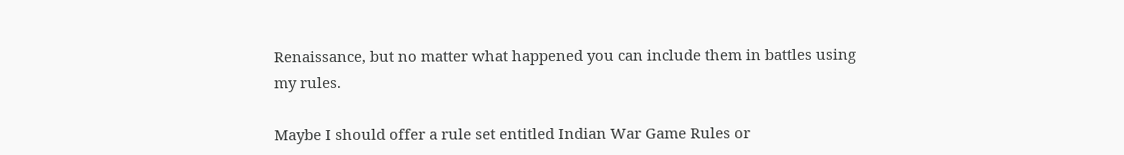Renaissance, but no matter what happened you can include them in battles using my rules.

Maybe I should offer a rule set entitled Indian War Game Rules or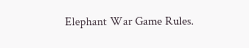Elephant War Game Rules.